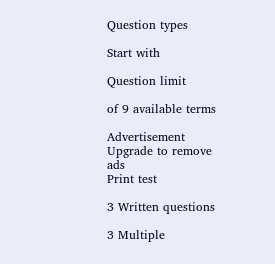Question types

Start with

Question limit

of 9 available terms

Advertisement Upgrade to remove ads
Print test

3 Written questions

3 Multiple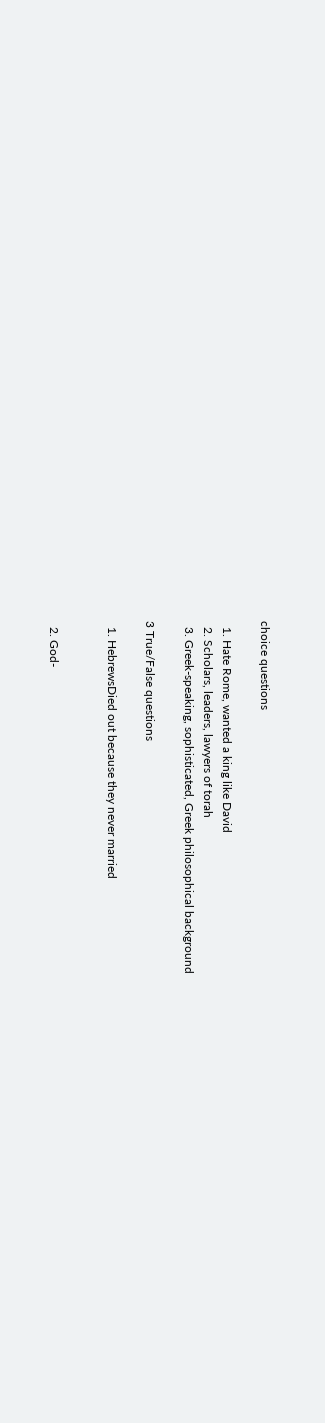choice questions

  1. Hate Rome, wanted a king like David
  2. Scholars, leaders, lawyers of torah
  3. Greek-speaking, sophisticated, Greek philosophical background

3 True/False questions

  1. HebrewsDied out because they never married


  2. God-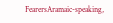FearersAramaic-speaking,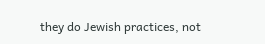they do Jewish practices, not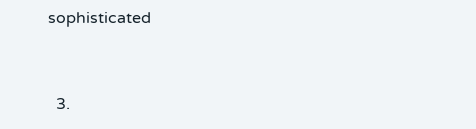sophisticated


  3.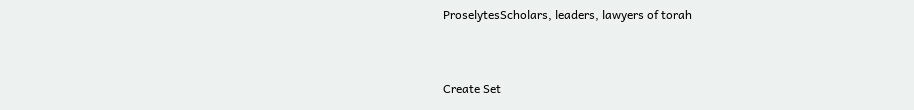ProselytesScholars, leaders, lawyers of torah


Create Set